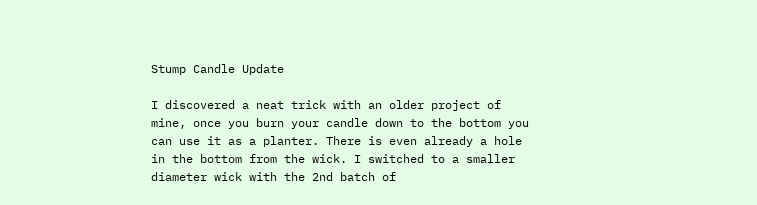Stump Candle Update

I discovered a neat trick with an older project of mine, once you burn your candle down to the bottom you can use it as a planter. There is even already a hole in the bottom from the wick. I switched to a smaller diameter wick with the 2nd batch of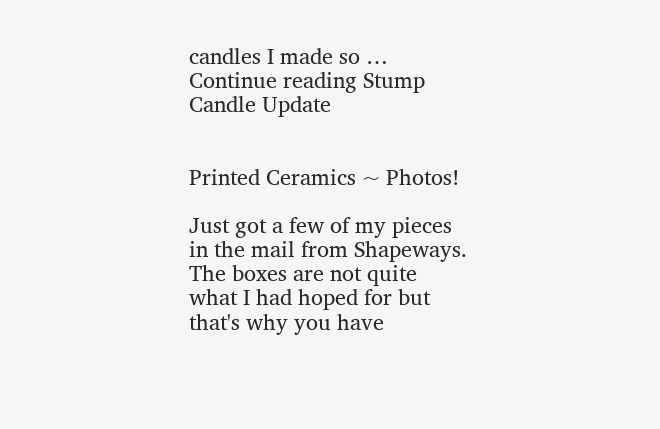candles I made so … Continue reading Stump Candle Update


Printed Ceramics ~ Photos!

Just got a few of my pieces in the mail from Shapeways. The boxes are not quite what I had hoped for but that's why you have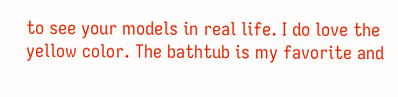to see your models in real life. I do love the yellow color. The bathtub is my favorite and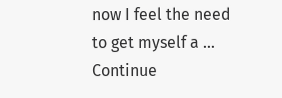now I feel the need to get myself a … Continue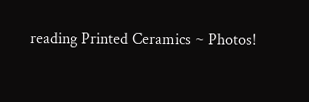reading Printed Ceramics ~ Photos!